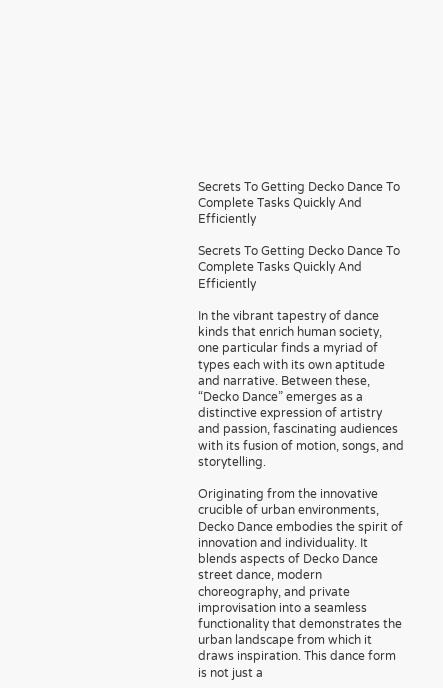Secrets To Getting Decko Dance To Complete Tasks Quickly And Efficiently

Secrets To Getting Decko Dance To Complete Tasks Quickly And Efficiently

In the vibrant tapestry of dance kinds that enrich human society, one particular finds a myriad of types each with its own aptitude and narrative. Between these, “Decko Dance” emerges as a distinctive expression of artistry and passion, fascinating audiences with its fusion of motion, songs, and storytelling.

Originating from the innovative crucible of urban environments, Decko Dance embodies the spirit of innovation and individuality. It blends aspects of Decko Dance street dance, modern choreography, and private improvisation into a seamless functionality that demonstrates the urban landscape from which it draws inspiration. This dance form is not just a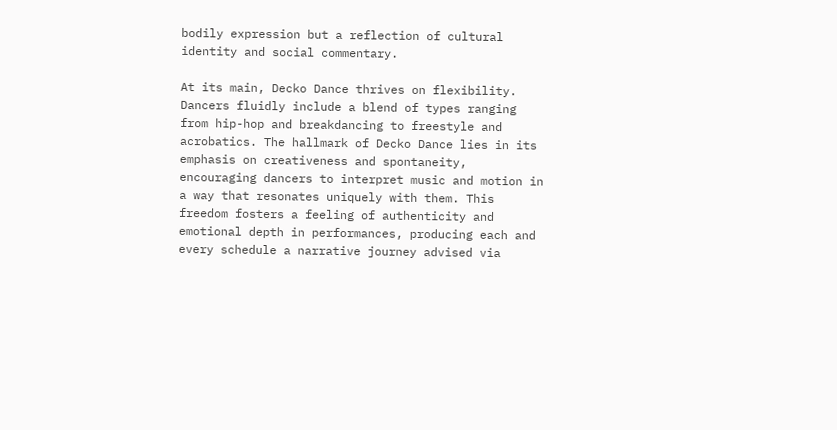bodily expression but a reflection of cultural identity and social commentary.

At its main, Decko Dance thrives on flexibility. Dancers fluidly include a blend of types ranging from hip-hop and breakdancing to freestyle and acrobatics. The hallmark of Decko Dance lies in its emphasis on creativeness and spontaneity, encouraging dancers to interpret music and motion in a way that resonates uniquely with them. This freedom fosters a feeling of authenticity and emotional depth in performances, producing each and every schedule a narrative journey advised via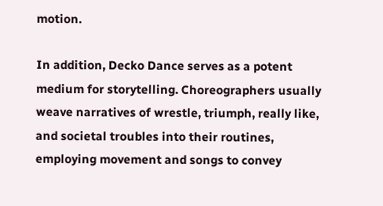motion.

In addition, Decko Dance serves as a potent medium for storytelling. Choreographers usually weave narratives of wrestle, triumph, really like, and societal troubles into their routines, employing movement and songs to convey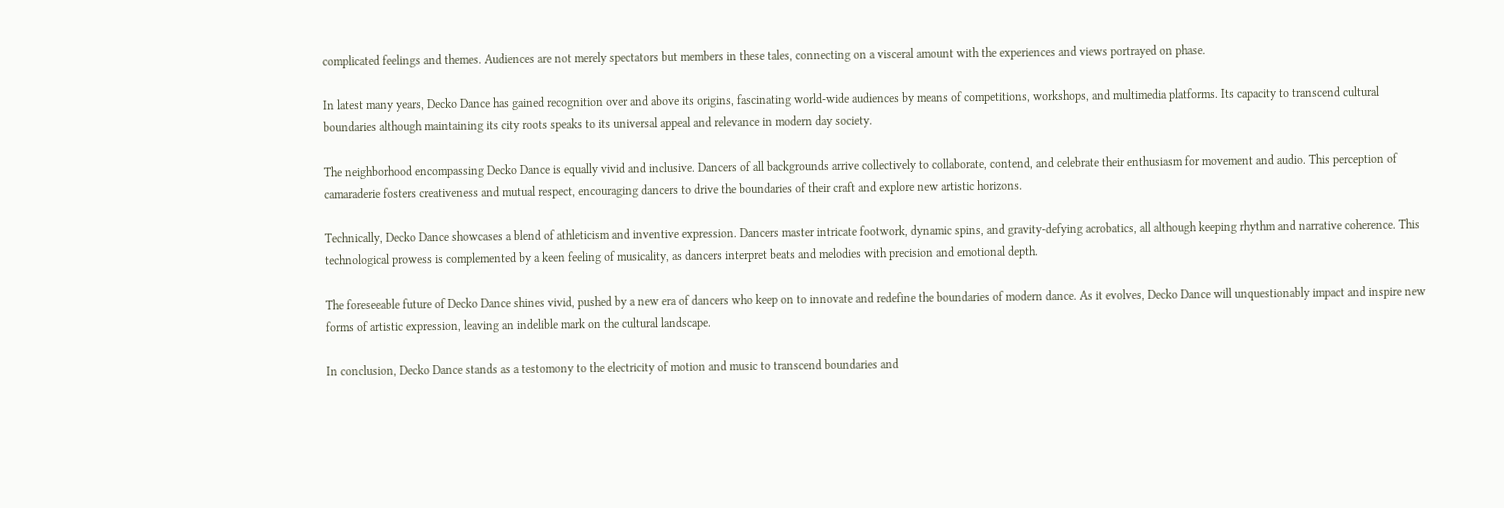complicated feelings and themes. Audiences are not merely spectators but members in these tales, connecting on a visceral amount with the experiences and views portrayed on phase.

In latest many years, Decko Dance has gained recognition over and above its origins, fascinating world-wide audiences by means of competitions, workshops, and multimedia platforms. Its capacity to transcend cultural boundaries although maintaining its city roots speaks to its universal appeal and relevance in modern day society.

The neighborhood encompassing Decko Dance is equally vivid and inclusive. Dancers of all backgrounds arrive collectively to collaborate, contend, and celebrate their enthusiasm for movement and audio. This perception of camaraderie fosters creativeness and mutual respect, encouraging dancers to drive the boundaries of their craft and explore new artistic horizons.

Technically, Decko Dance showcases a blend of athleticism and inventive expression. Dancers master intricate footwork, dynamic spins, and gravity-defying acrobatics, all although keeping rhythm and narrative coherence. This technological prowess is complemented by a keen feeling of musicality, as dancers interpret beats and melodies with precision and emotional depth.

The foreseeable future of Decko Dance shines vivid, pushed by a new era of dancers who keep on to innovate and redefine the boundaries of modern dance. As it evolves, Decko Dance will unquestionably impact and inspire new forms of artistic expression, leaving an indelible mark on the cultural landscape.

In conclusion, Decko Dance stands as a testomony to the electricity of motion and music to transcend boundaries and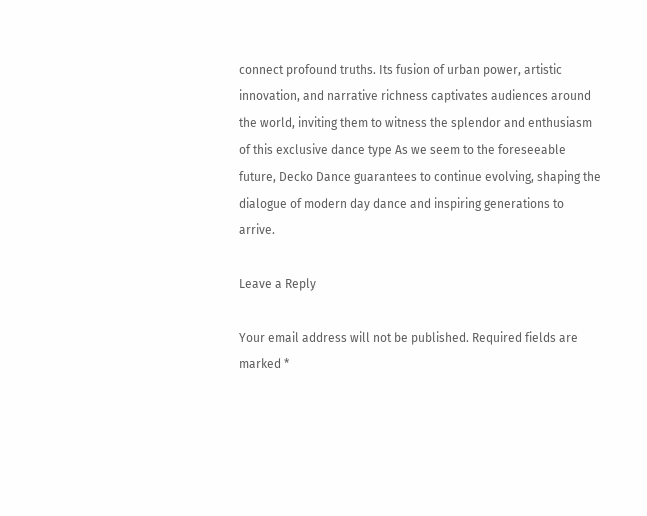connect profound truths. Its fusion of urban power, artistic innovation, and narrative richness captivates audiences around the world, inviting them to witness the splendor and enthusiasm of this exclusive dance type As we seem to the foreseeable future, Decko Dance guarantees to continue evolving, shaping the dialogue of modern day dance and inspiring generations to arrive.

Leave a Reply

Your email address will not be published. Required fields are marked *